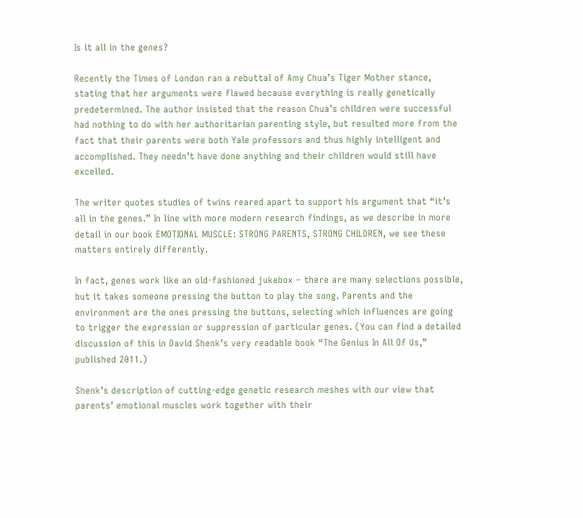Is it all in the genes?

Recently the Times of London ran a rebuttal of Amy Chua’s Tiger Mother stance, stating that her arguments were flawed because everything is really genetically predetermined. The author insisted that the reason Chua’s children were successful had nothing to do with her authoritarian parenting style, but resulted more from the fact that their parents were both Yale professors and thus highly intelligent and accomplished. They needn’t have done anything and their children would still have excelled.

The writer quotes studies of twins reared apart to support his argument that “it’s all in the genes.” In line with more modern research findings, as we describe in more detail in our book EMOTIONAL MUSCLE: STRONG PARENTS, STRONG CHILDREN, we see these matters entirely differently.

In fact, genes work like an old-fashioned jukebox – there are many selections possible, but it takes someone pressing the button to play the song. Parents and the environment are the ones pressing the buttons, selecting which influences are going to trigger the expression or suppression of particular genes. (You can find a detailed discussion of this in David Shenk’s very readable book “The Genius In All Of Us,” published 2011.)

Shenk’s description of cutting-edge genetic research meshes with our view that parents’ emotional muscles work together with their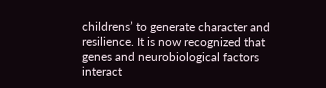childrens’ to generate character and resilience. It is now recognized that genes and neurobiological factors interact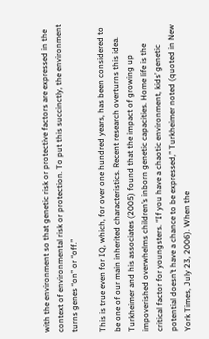with the environment so that genetic risk or protective factors are expressed in the context of environmental risk or protection. To put this succinctly, the environment turns genes “on” or “off.”

This is true even for IQ, which, for over one hundred years, has been considered to be one of our main inherited characteristics. Recent research overturns this idea. Turkheimer and his associates (2005) found that the impact of growing up impoverished overwhelms children’s inborn genetic capacities. Home life is the critical factor for youngsters. “If you have a chaotic environment, kids’ genetic potential doesn’t have a chance to be expressed,” Turkheimer noted (quoted in New York Times, July 23, 2006). When the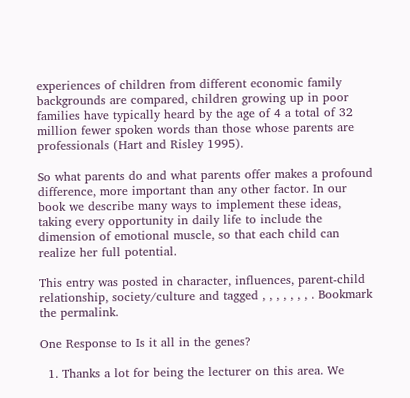experiences of children from different economic family backgrounds are compared, children growing up in poor families have typically heard by the age of 4 a total of 32 million fewer spoken words than those whose parents are professionals (Hart and Risley 1995).

So what parents do and what parents offer makes a profound difference, more important than any other factor. In our book we describe many ways to implement these ideas, taking every opportunity in daily life to include the dimension of emotional muscle, so that each child can realize her full potential.

This entry was posted in character, influences, parent-child relationship, society/culture and tagged , , , , , , , . Bookmark the permalink.

One Response to Is it all in the genes?

  1. Thanks a lot for being the lecturer on this area. We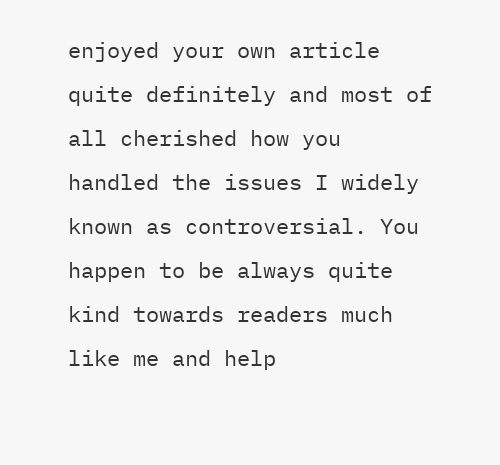enjoyed your own article quite definitely and most of all cherished how you handled the issues I widely known as controversial. You happen to be always quite kind towards readers much like me and help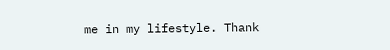me in my lifestyle. Thank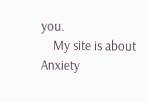you.
    My site is about Anxiety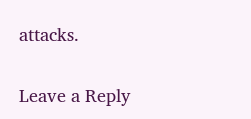attacks.

Leave a Reply